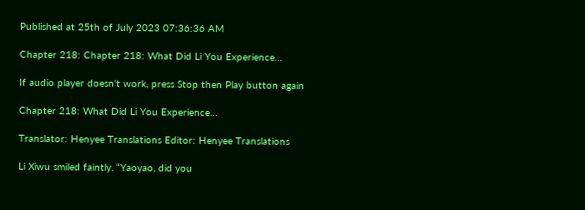Published at 25th of July 2023 07:36:36 AM

Chapter 218: Chapter 218: What Did Li You Experience…

If audio player doesn't work, press Stop then Play button again

Chapter 218: What Did Li You Experience…

Translator: Henyee Translations Editor: Henyee Translations

Li Xiwu smiled faintly. “Yaoyao, did you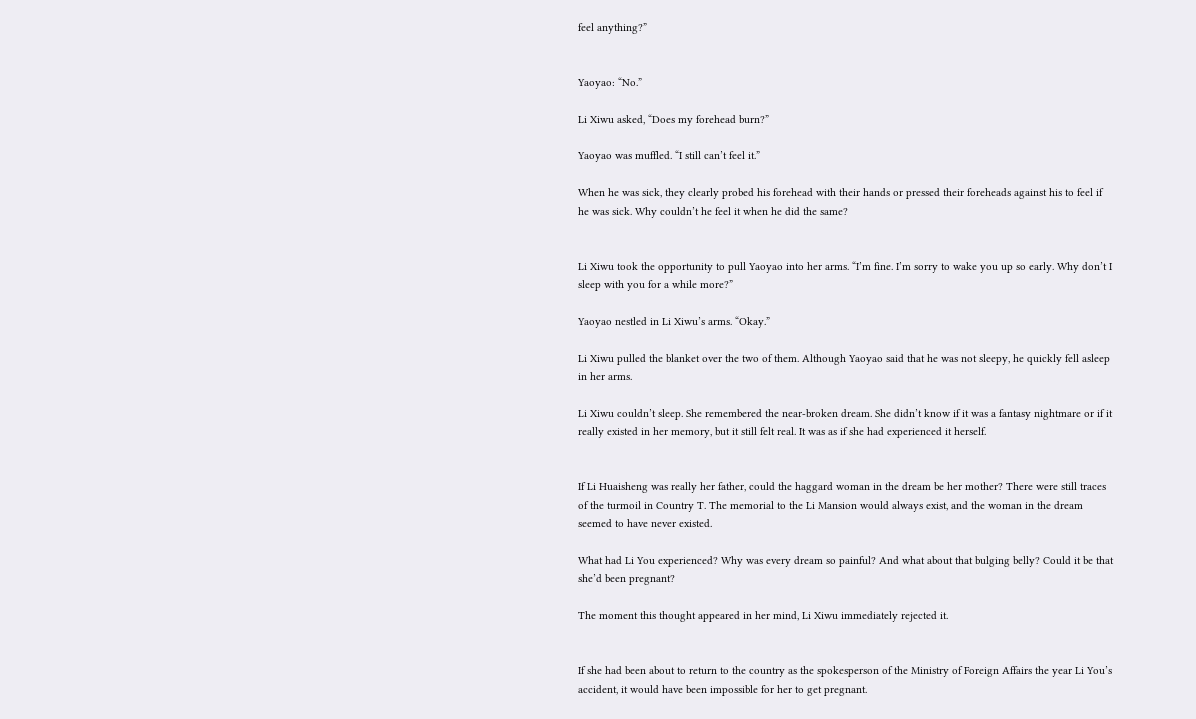feel anything?”


Yaoyao: “No.”

Li Xiwu asked, “Does my forehead burn?”

Yaoyao was muffled. “I still can’t feel it.”

When he was sick, they clearly probed his forehead with their hands or pressed their foreheads against his to feel if he was sick. Why couldn’t he feel it when he did the same?


Li Xiwu took the opportunity to pull Yaoyao into her arms. “I’m fine. I’m sorry to wake you up so early. Why don’t I sleep with you for a while more?”

Yaoyao nestled in Li Xiwu’s arms. “Okay.”

Li Xiwu pulled the blanket over the two of them. Although Yaoyao said that he was not sleepy, he quickly fell asleep in her arms.

Li Xiwu couldn’t sleep. She remembered the near-broken dream. She didn’t know if it was a fantasy nightmare or if it really existed in her memory, but it still felt real. It was as if she had experienced it herself.


If Li Huaisheng was really her father, could the haggard woman in the dream be her mother? There were still traces of the turmoil in Country T. The memorial to the Li Mansion would always exist, and the woman in the dream seemed to have never existed.

What had Li You experienced? Why was every dream so painful? And what about that bulging belly? Could it be that she’d been pregnant?

The moment this thought appeared in her mind, Li Xiwu immediately rejected it.


If she had been about to return to the country as the spokesperson of the Ministry of Foreign Affairs the year Li You’s accident, it would have been impossible for her to get pregnant.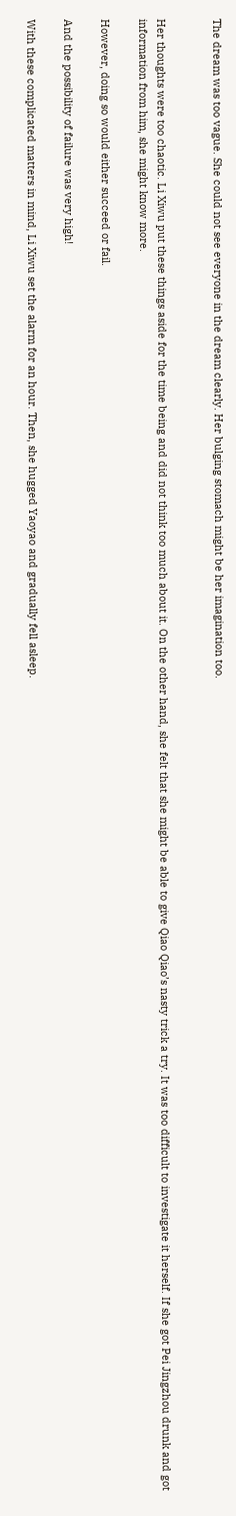The dream was too vague. She could not see everyone in the dream clearly. Her bulging stomach might be her imagination too.


Her thoughts were too chaotic. Li Xiwu put these things aside for the time being and did not think too much about it. On the other hand, she felt that she might be able to give Qiao Qiao’s nasty trick a try. It was too difficult to investigate it herself. If she got Pei Jingzhou drunk and got information from him, she might know more.

However, doing so would either succeed or fail.

And the possibility of failure was very high!

With these complicated matters in mind, Li Xiwu set the alarm for an hour. Then, she hugged Yaoyao and gradually fell asleep.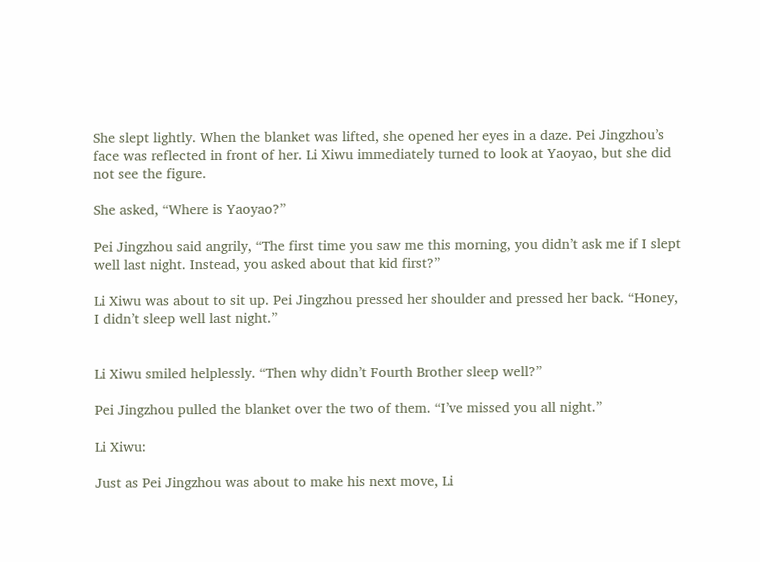She slept lightly. When the blanket was lifted, she opened her eyes in a daze. Pei Jingzhou’s face was reflected in front of her. Li Xiwu immediately turned to look at Yaoyao, but she did not see the figure.

She asked, “Where is Yaoyao?”

Pei Jingzhou said angrily, “The first time you saw me this morning, you didn’t ask me if I slept well last night. Instead, you asked about that kid first?”

Li Xiwu was about to sit up. Pei Jingzhou pressed her shoulder and pressed her back. “Honey, I didn’t sleep well last night.”


Li Xiwu smiled helplessly. “Then why didn’t Fourth Brother sleep well?”

Pei Jingzhou pulled the blanket over the two of them. “I’ve missed you all night.”

Li Xiwu:

Just as Pei Jingzhou was about to make his next move, Li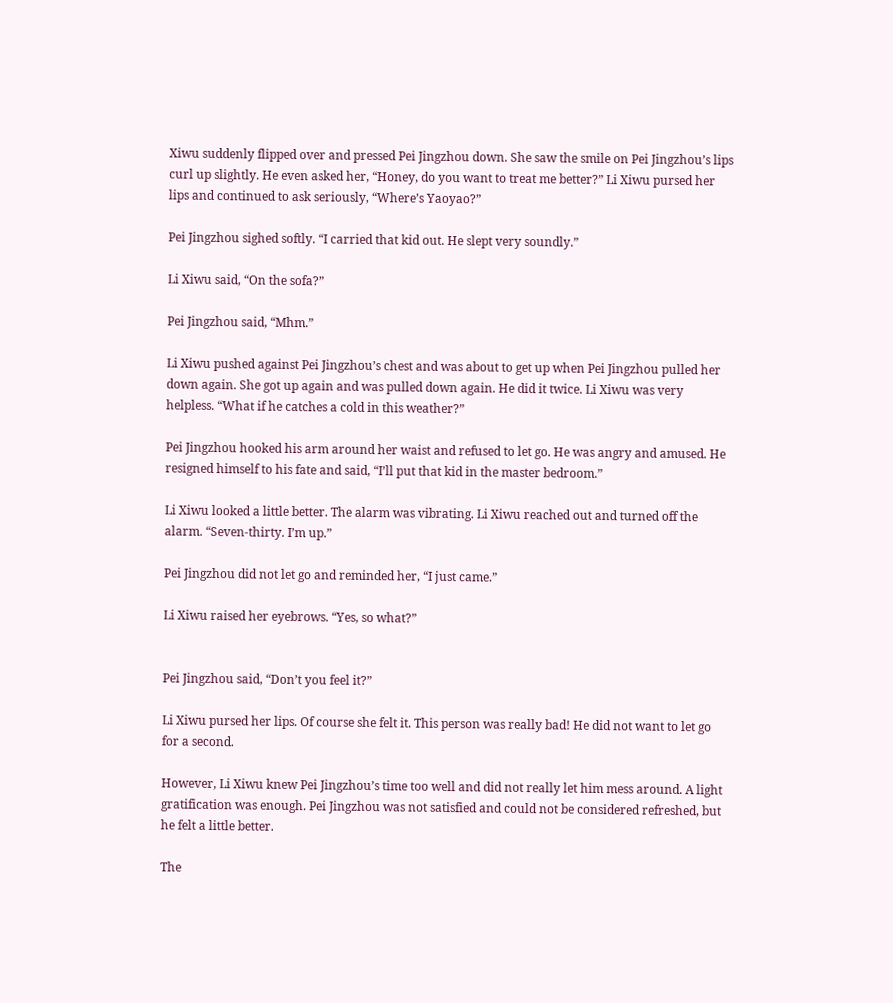Xiwu suddenly flipped over and pressed Pei Jingzhou down. She saw the smile on Pei Jingzhou’s lips curl up slightly. He even asked her, “Honey, do you want to treat me better?” Li Xiwu pursed her lips and continued to ask seriously, “Where’s Yaoyao?”

Pei Jingzhou sighed softly. “I carried that kid out. He slept very soundly.”

Li Xiwu said, “On the sofa?”

Pei Jingzhou said, “Mhm.”

Li Xiwu pushed against Pei Jingzhou’s chest and was about to get up when Pei Jingzhou pulled her down again. She got up again and was pulled down again. He did it twice. Li Xiwu was very helpless. “What if he catches a cold in this weather?”

Pei Jingzhou hooked his arm around her waist and refused to let go. He was angry and amused. He resigned himself to his fate and said, “I’ll put that kid in the master bedroom.”

Li Xiwu looked a little better. The alarm was vibrating. Li Xiwu reached out and turned off the alarm. “Seven-thirty. I’m up.”

Pei Jingzhou did not let go and reminded her, “I just came.”

Li Xiwu raised her eyebrows. “Yes, so what?”


Pei Jingzhou said, “Don’t you feel it?”

Li Xiwu pursed her lips. Of course she felt it. This person was really bad! He did not want to let go for a second.

However, Li Xiwu knew Pei Jingzhou’s time too well and did not really let him mess around. A light gratification was enough. Pei Jingzhou was not satisfied and could not be considered refreshed, but he felt a little better.

The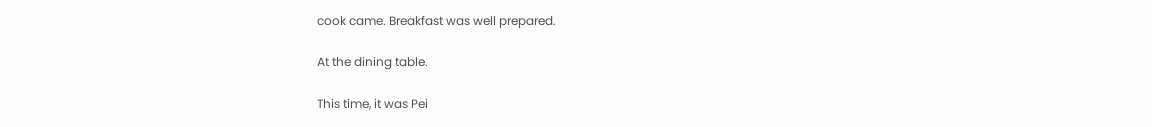cook came. Breakfast was well prepared.

At the dining table.

This time, it was Pei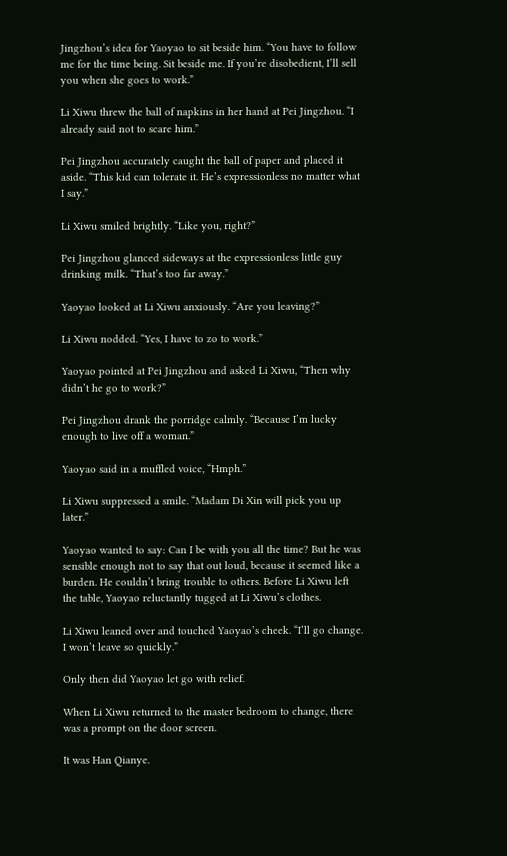Jingzhou’s idea for Yaoyao to sit beside him. “You have to follow me for the time being. Sit beside me. If you’re disobedient, I’ll sell you when she goes to work.”

Li Xiwu threw the ball of napkins in her hand at Pei Jingzhou. “I already said not to scare him.”

Pei Jingzhou accurately caught the ball of paper and placed it aside. “This kid can tolerate it. He’s expressionless no matter what I say.”

Li Xiwu smiled brightly. “Like you, right?”

Pei Jingzhou glanced sideways at the expressionless little guy drinking milk. “That’s too far away.”

Yaoyao looked at Li Xiwu anxiously. “Are you leaving?”

Li Xiwu nodded. “Yes, I have to zo to work.”

Yaoyao pointed at Pei Jingzhou and asked Li Xiwu, “Then why didn’t he go to work?”

Pei Jingzhou drank the porridge calmly. “Because I’m lucky enough to live off a woman.”

Yaoyao said in a muffled voice, “Hmph.”

Li Xiwu suppressed a smile. “Madam Di Xin will pick you up later.”

Yaoyao wanted to say: Can I be with you all the time? But he was sensible enough not to say that out loud, because it seemed like a burden. He couldn’t bring trouble to others. Before Li Xiwu left the table, Yaoyao reluctantly tugged at Li Xiwu’s clothes.

Li Xiwu leaned over and touched Yaoyao’s cheek. “I’ll go change. I won’t leave so quickly.”

Only then did Yaoyao let go with relief.

When Li Xiwu returned to the master bedroom to change, there was a prompt on the door screen.

It was Han Qianye.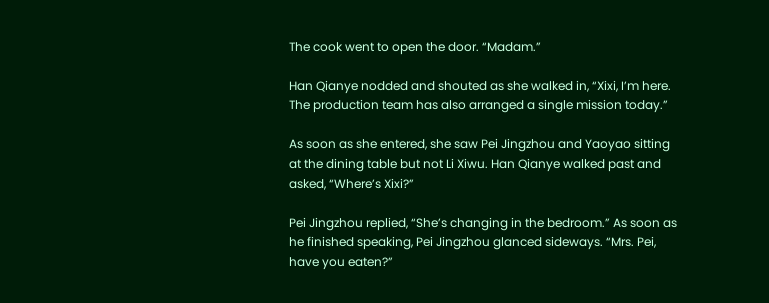The cook went to open the door. “Madam.”

Han Qianye nodded and shouted as she walked in, “Xixi, I’m here. The production team has also arranged a single mission today.”

As soon as she entered, she saw Pei Jingzhou and Yaoyao sitting at the dining table but not Li Xiwu. Han Qianye walked past and asked, “Where’s Xixi?”

Pei Jingzhou replied, “She’s changing in the bedroom.” As soon as he finished speaking, Pei Jingzhou glanced sideways. “Mrs. Pei, have you eaten?”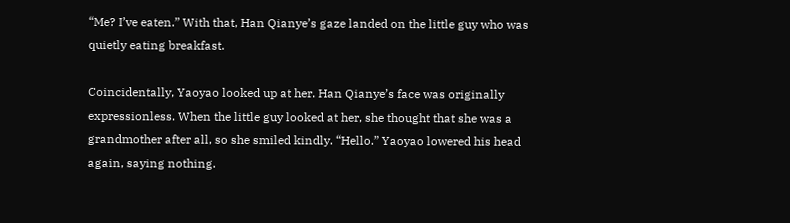“Me? I’ve eaten.” With that, Han Qianye’s gaze landed on the little guy who was quietly eating breakfast.

Coincidentally, Yaoyao looked up at her. Han Qianye’s face was originally expressionless. When the little guy looked at her, she thought that she was a grandmother after all, so she smiled kindly. “Hello.” Yaoyao lowered his head again, saying nothing.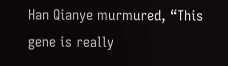Han Qianye murmured, “This gene is really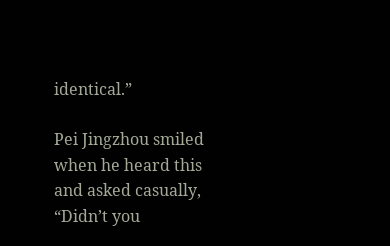identical.”

Pei Jingzhou smiled when he heard this and asked casually, “Didn’t you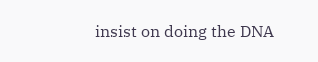insist on doing the DNA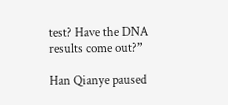test? Have the DNA results come out?”

Han Qianye paused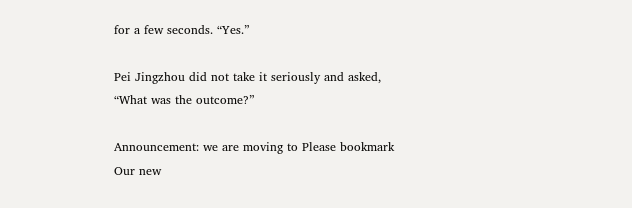for a few seconds. “Yes.”

Pei Jingzhou did not take it seriously and asked, “What was the outcome?”

Announcement: we are moving to Please bookmark Our new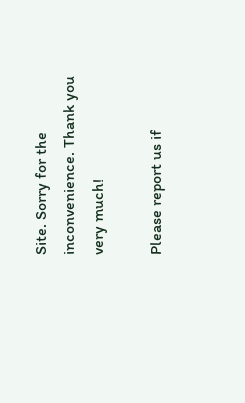Site. Sorry for the inconvenience. Thank you very much!

Please report us if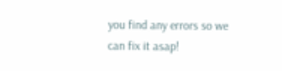you find any errors so we can fix it asap!